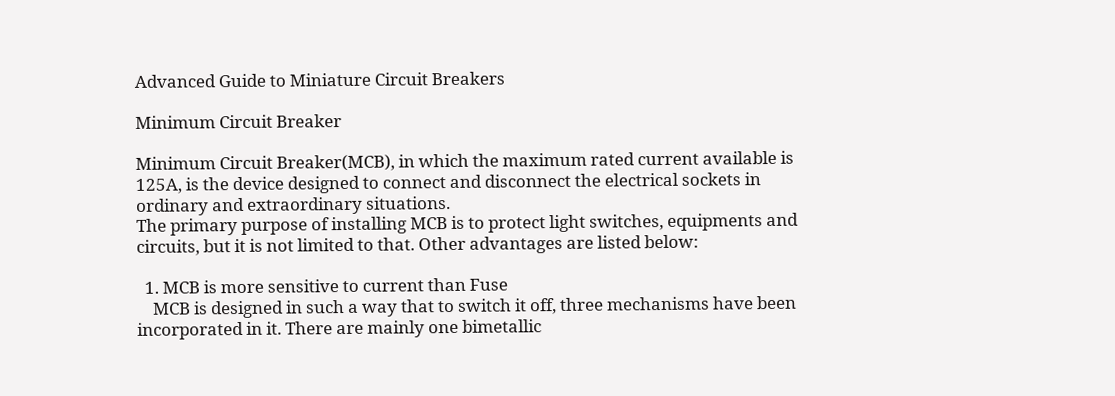Advanced Guide to Miniature Circuit Breakers

Minimum Circuit Breaker

Minimum Circuit Breaker(MCB), in which the maximum rated current available is 125A, is the device designed to connect and disconnect the electrical sockets in ordinary and extraordinary situations.
The primary purpose of installing MCB is to protect light switches, equipments and circuits, but it is not limited to that. Other advantages are listed below:

  1. MCB is more sensitive to current than Fuse
    MCB is designed in such a way that to switch it off, three mechanisms have been incorporated in it. There are mainly one bimetallic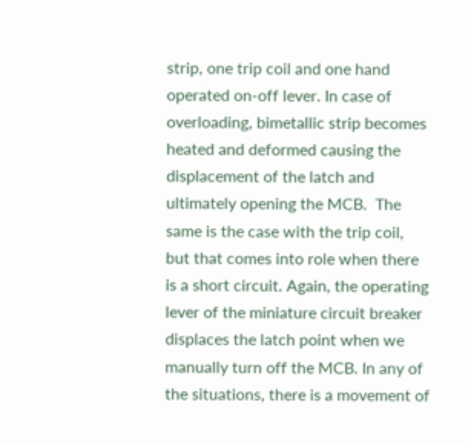strip, one trip coil and one hand operated on-off lever. In case of overloading, bimetallic strip becomes heated and deformed causing the displacement of the latch and ultimately opening the MCB.  The same is the case with the trip coil, but that comes into role when there is a short circuit. Again, the operating lever of the miniature circuit breaker displaces the latch point when we manually turn off the MCB. In any of the situations, there is a movement of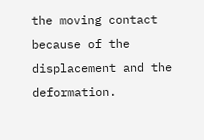the moving contact because of the displacement and the deformation.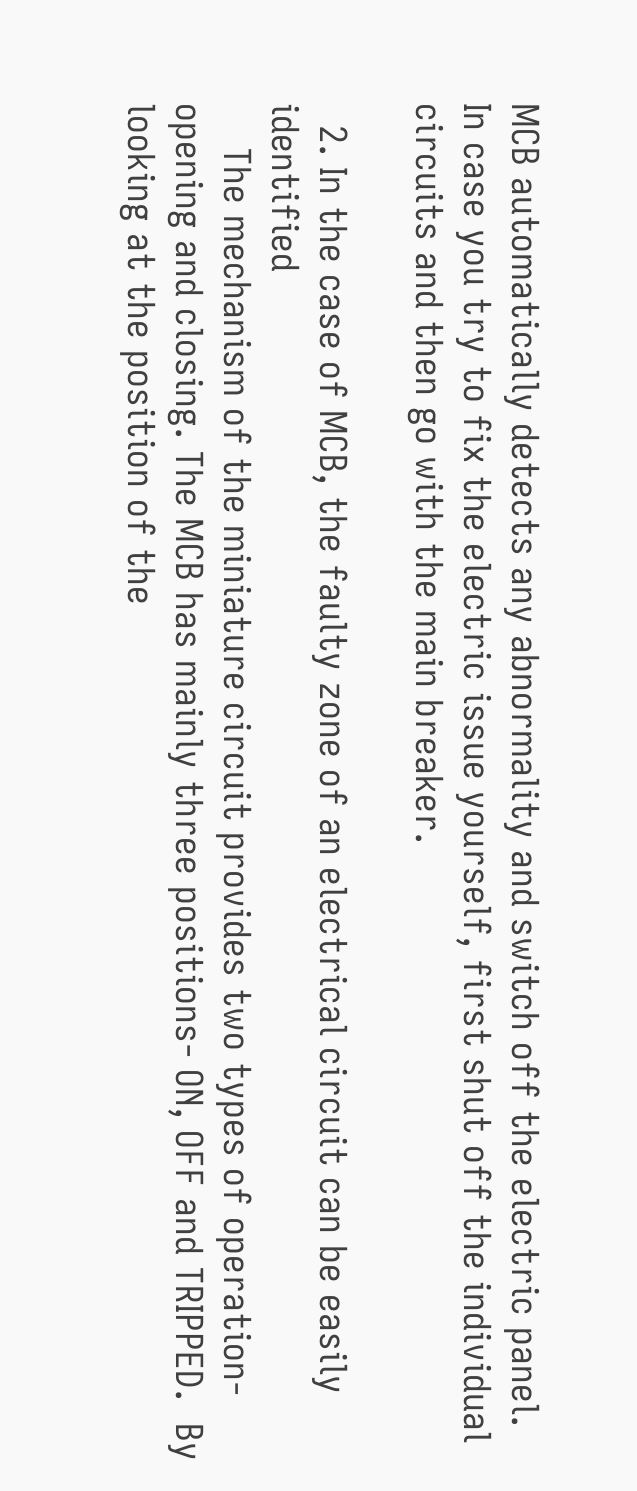MCB automatically detects any abnormality and switch off the electric panel. In case you try to fix the electric issue yourself, first shut off the individual circuits and then go with the main breaker.

  2. In the case of MCB, the faulty zone of an electrical circuit can be easily identified
    The mechanism of the miniature circuit provides two types of operation- opening and closing. The MCB has mainly three positions- ON, OFF and TRIPPED.  By looking at the position of the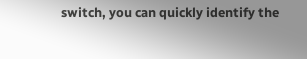switch, you can quickly identify the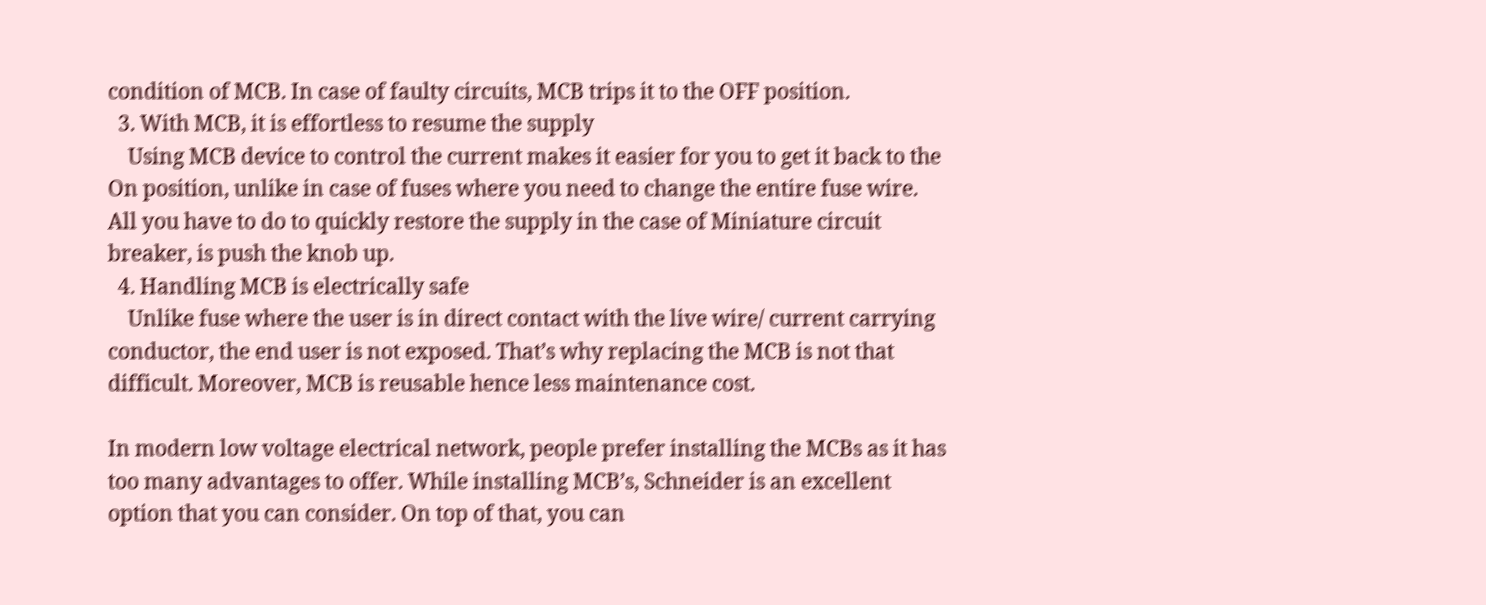condition of MCB. In case of faulty circuits, MCB trips it to the OFF position.
  3. With MCB, it is effortless to resume the supply
    Using MCB device to control the current makes it easier for you to get it back to the On position, unlike in case of fuses where you need to change the entire fuse wire. All you have to do to quickly restore the supply in the case of Miniature circuit breaker, is push the knob up.
  4. Handling MCB is electrically safe
    Unlike fuse where the user is in direct contact with the live wire/ current carrying conductor, the end user is not exposed. That’s why replacing the MCB is not that difficult. Moreover, MCB is reusable hence less maintenance cost.

In modern low voltage electrical network, people prefer installing the MCBs as it has too many advantages to offer. While installing MCB’s, Schneider is an excellent option that you can consider. On top of that, you can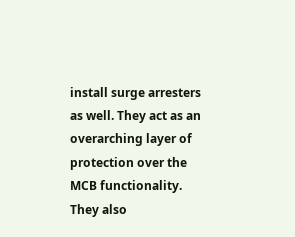install surge arresters as well. They act as an overarching layer of protection over the MCB functionality. They also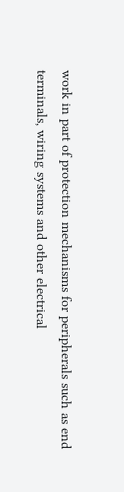work in part of protection mechanisms for peripherals such as end terminals, wiring systems and other electrical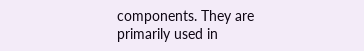components. They are primarily used in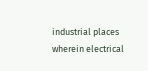industrial places wherein electrical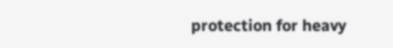protection for heavy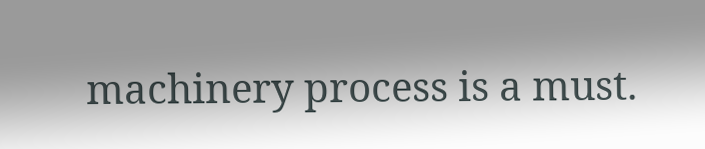machinery process is a must.